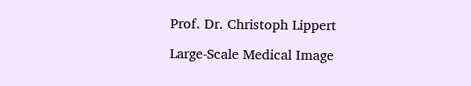Prof. Dr. Christoph Lippert

Large-Scale Medical Image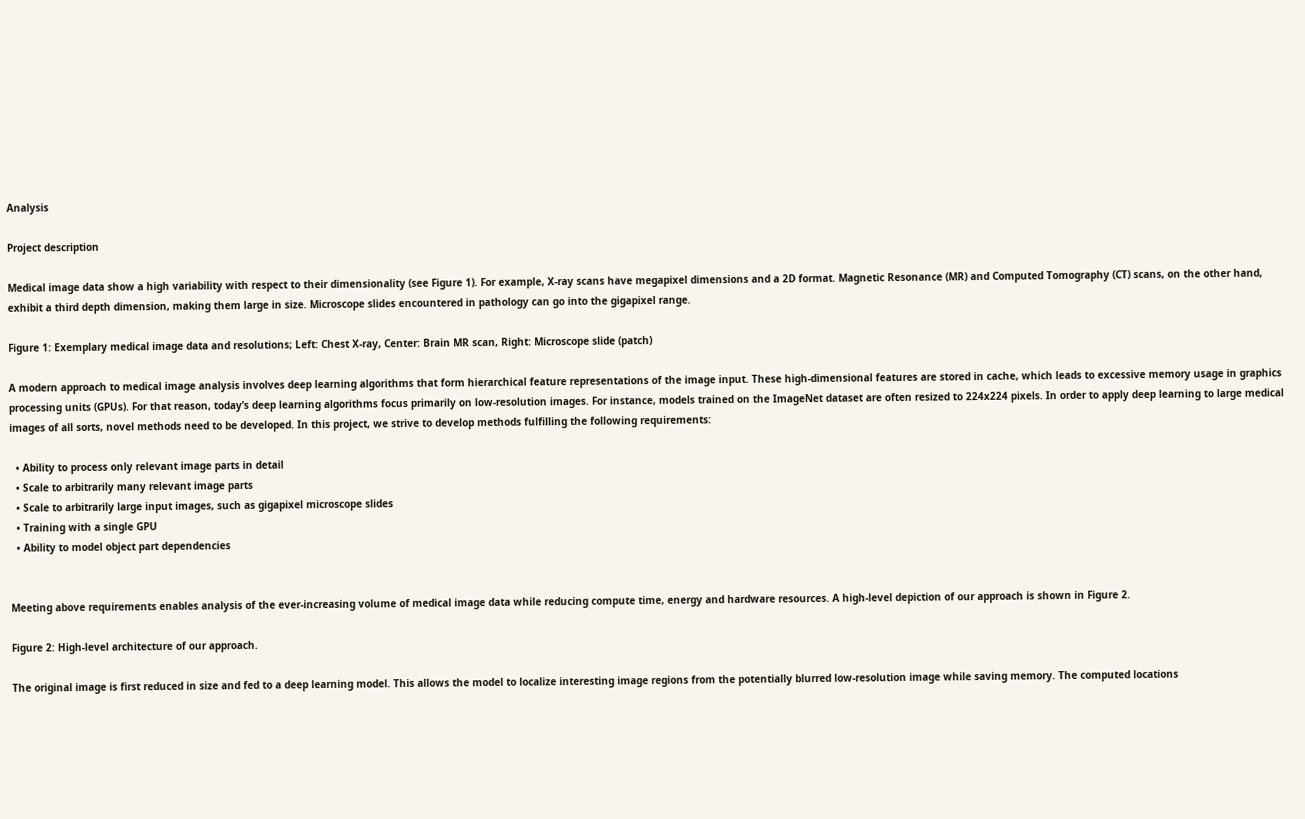Analysis

Project description

Medical image data show a high variability with respect to their dimensionality (see Figure 1). For example, X-ray scans have megapixel dimensions and a 2D format. Magnetic Resonance (MR) and Computed Tomography (CT) scans, on the other hand, exhibit a third depth dimension, making them large in size. Microscope slides encountered in pathology can go into the gigapixel range.

Figure 1: Exemplary medical image data and resolutions; Left: Chest X-ray, Center: Brain MR scan, Right: Microscope slide (patch)

A modern approach to medical image analysis involves deep learning algorithms that form hierarchical feature representations of the image input. These high-dimensional features are stored in cache, which leads to excessive memory usage in graphics processing units (GPUs). For that reason, today’s deep learning algorithms focus primarily on low-resolution images. For instance, models trained on the ImageNet dataset are often resized to 224x224 pixels. In order to apply deep learning to large medical images of all sorts, novel methods need to be developed. In this project, we strive to develop methods fulfilling the following requirements:

  • Ability to process only relevant image parts in detail
  • Scale to arbitrarily many relevant image parts
  • Scale to arbitrarily large input images, such as gigapixel microscope slides
  • Training with a single GPU
  • Ability to model object part dependencies


Meeting above requirements enables analysis of the ever-increasing volume of medical image data while reducing compute time, energy and hardware resources. A high-level depiction of our approach is shown in Figure 2.

Figure 2: High-level architecture of our approach.

The original image is first reduced in size and fed to a deep learning model. This allows the model to localize interesting image regions from the potentially blurred low-resolution image while saving memory. The computed locations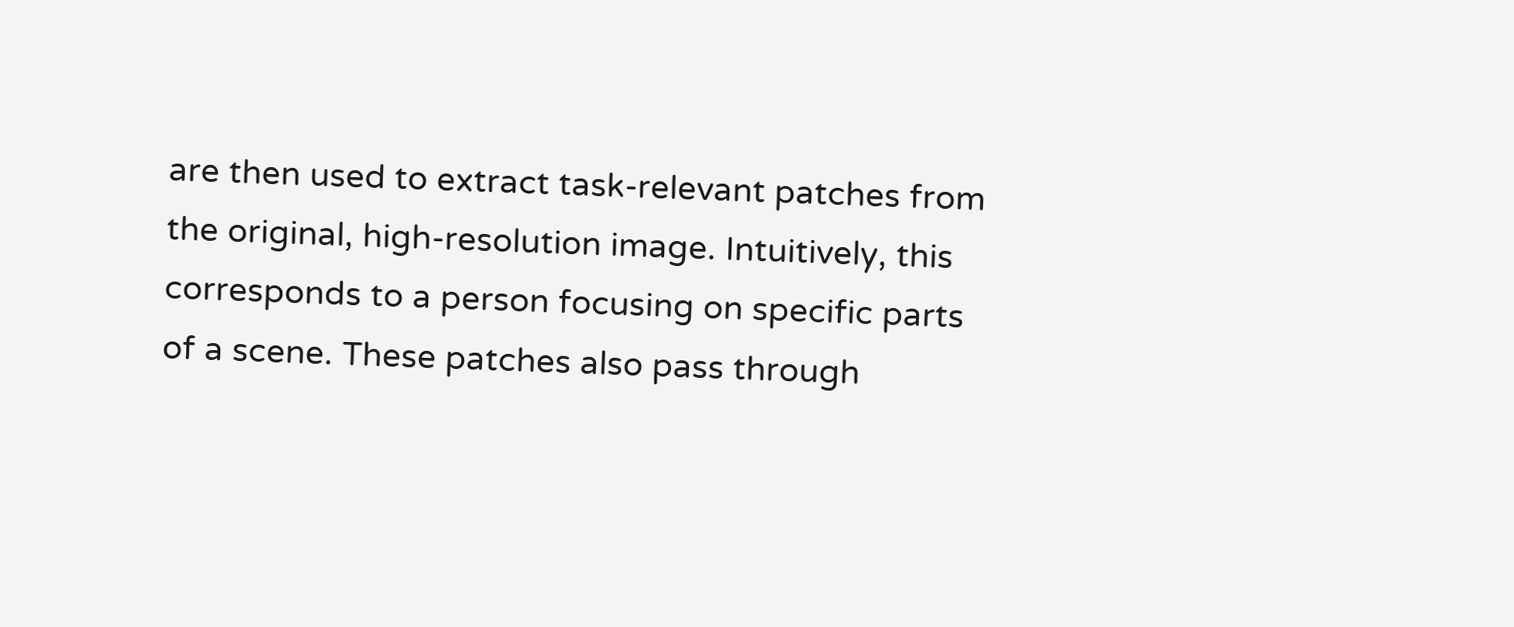are then used to extract task-relevant patches from the original, high-resolution image. Intuitively, this corresponds to a person focusing on specific parts of a scene. These patches also pass through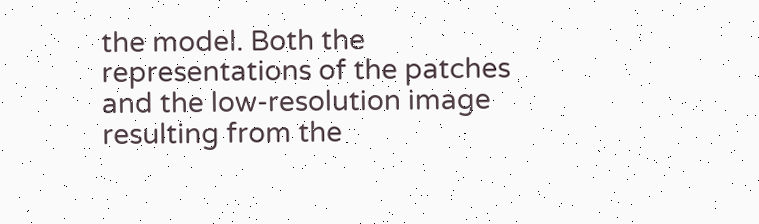the model. Both the representations of the patches and the low-resolution image resulting from the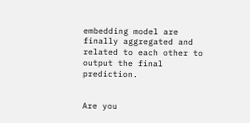embedding model are finally aggregated and related to each other to output the final prediction.


Are you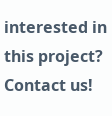interested in this project? Contact us!